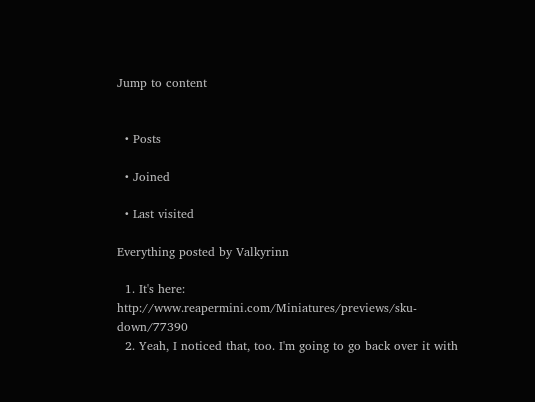Jump to content


  • Posts

  • Joined

  • Last visited

Everything posted by Valkyrinn

  1. It's here: http://www.reapermini.com/Miniatures/previews/sku-down/77390
  2. Yeah, I noticed that, too. I'm going to go back over it with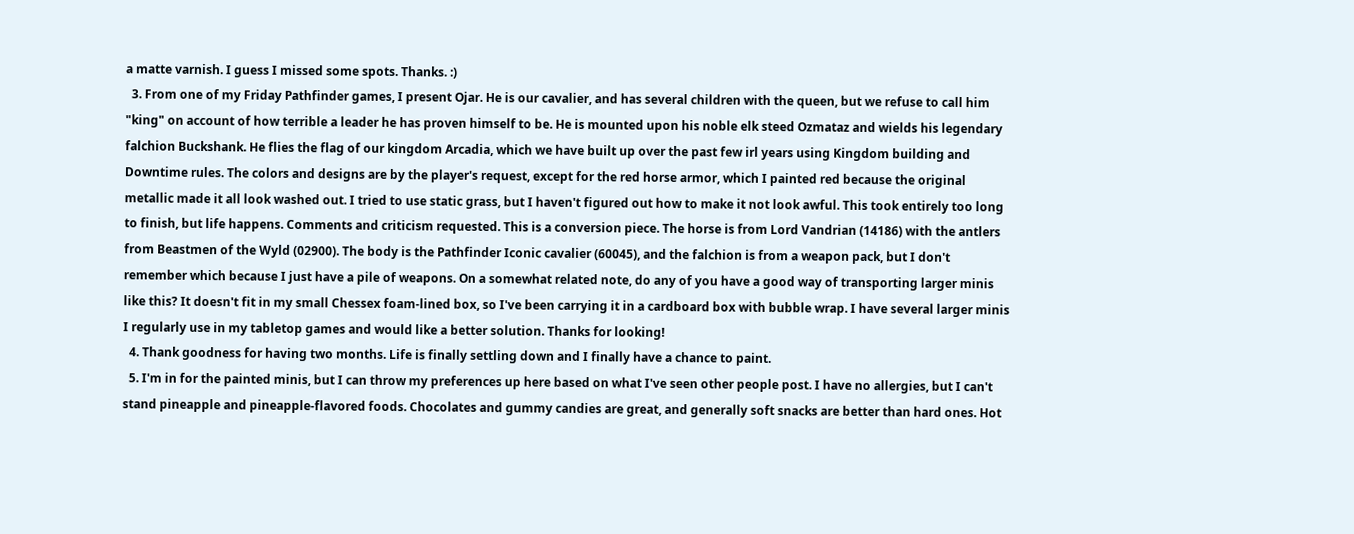a matte varnish. I guess I missed some spots. Thanks. :)
  3. From one of my Friday Pathfinder games, I present Ojar. He is our cavalier, and has several children with the queen, but we refuse to call him "king" on account of how terrible a leader he has proven himself to be. He is mounted upon his noble elk steed Ozmataz and wields his legendary falchion Buckshank. He flies the flag of our kingdom Arcadia, which we have built up over the past few irl years using Kingdom building and Downtime rules. The colors and designs are by the player's request, except for the red horse armor, which I painted red because the original metallic made it all look washed out. I tried to use static grass, but I haven't figured out how to make it not look awful. This took entirely too long to finish, but life happens. Comments and criticism requested. This is a conversion piece. The horse is from Lord Vandrian (14186) with the antlers from Beastmen of the Wyld (02900). The body is the Pathfinder Iconic cavalier (60045), and the falchion is from a weapon pack, but I don't remember which because I just have a pile of weapons. On a somewhat related note, do any of you have a good way of transporting larger minis like this? It doesn't fit in my small Chessex foam-lined box, so I've been carrying it in a cardboard box with bubble wrap. I have several larger minis I regularly use in my tabletop games and would like a better solution. Thanks for looking!
  4. Thank goodness for having two months. Life is finally settling down and I finally have a chance to paint.
  5. I'm in for the painted minis, but I can throw my preferences up here based on what I've seen other people post. I have no allergies, but I can't stand pineapple and pineapple-flavored foods. Chocolates and gummy candies are great, and generally soft snacks are better than hard ones. Hot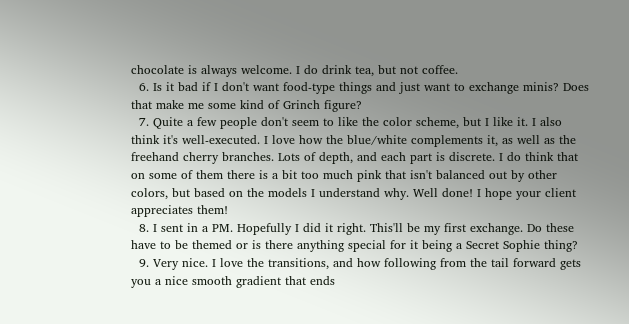chocolate is always welcome. I do drink tea, but not coffee.
  6. Is it bad if I don't want food-type things and just want to exchange minis? Does that make me some kind of Grinch figure?
  7. Quite a few people don't seem to like the color scheme, but I like it. I also think it's well-executed. I love how the blue/white complements it, as well as the freehand cherry branches. Lots of depth, and each part is discrete. I do think that on some of them there is a bit too much pink that isn't balanced out by other colors, but based on the models I understand why. Well done! I hope your client appreciates them!
  8. I sent in a PM. Hopefully I did it right. This'll be my first exchange. Do these have to be themed or is there anything special for it being a Secret Sophie thing?
  9. Very nice. I love the transitions, and how following from the tail forward gets you a nice smooth gradient that ends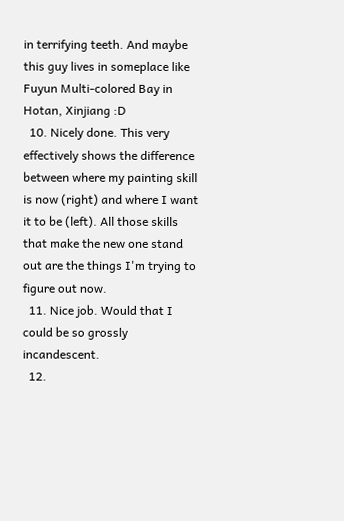in terrifying teeth. And maybe this guy lives in someplace like Fuyun Multi-colored Bay in Hotan, Xinjiang :D
  10. Nicely done. This very effectively shows the difference between where my painting skill is now (right) and where I want it to be (left). All those skills that make the new one stand out are the things I'm trying to figure out now.
  11. Nice job. Would that I could be so grossly incandescent.
  12.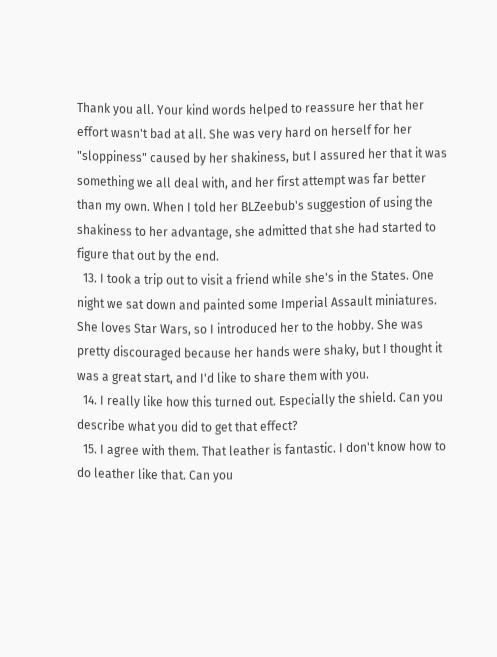Thank you all. Your kind words helped to reassure her that her effort wasn't bad at all. She was very hard on herself for her "sloppiness" caused by her shakiness, but I assured her that it was something we all deal with, and her first attempt was far better than my own. When I told her BLZeebub's suggestion of using the shakiness to her advantage, she admitted that she had started to figure that out by the end.
  13. I took a trip out to visit a friend while she's in the States. One night we sat down and painted some Imperial Assault miniatures. She loves Star Wars, so I introduced her to the hobby. She was pretty discouraged because her hands were shaky, but I thought it was a great start, and I'd like to share them with you.
  14. I really like how this turned out. Especially the shield. Can you describe what you did to get that effect?
  15. I agree with them. That leather is fantastic. I don't know how to do leather like that. Can you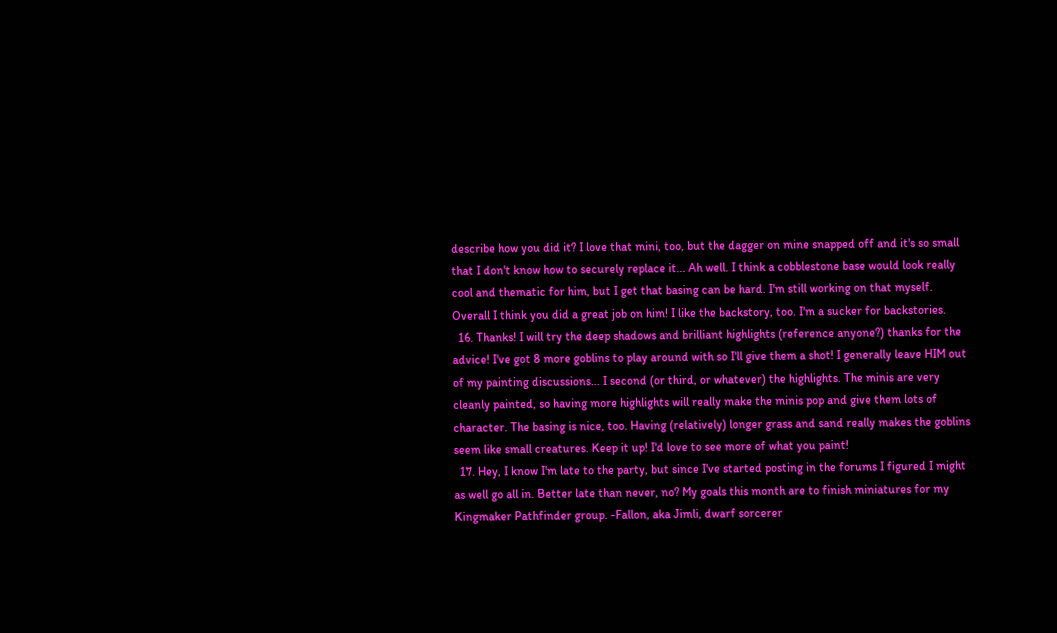describe how you did it? I love that mini, too, but the dagger on mine snapped off and it's so small that I don't know how to securely replace it... Ah well. I think a cobblestone base would look really cool and thematic for him, but I get that basing can be hard. I'm still working on that myself. Overall I think you did a great job on him! I like the backstory, too. I'm a sucker for backstories.
  16. Thanks! I will try the deep shadows and brilliant highlights (reference anyone?) thanks for the advice! I've got 8 more goblins to play around with so I'll give them a shot! I generally leave HIM out of my painting discussions... I second (or third, or whatever) the highlights. The minis are very cleanly painted, so having more highlights will really make the minis pop and give them lots of character. The basing is nice, too. Having (relatively) longer grass and sand really makes the goblins seem like small creatures. Keep it up! I'd love to see more of what you paint!
  17. Hey, I know I'm late to the party, but since I've started posting in the forums I figured I might as well go all in. Better late than never, no? My goals this month are to finish miniatures for my Kingmaker Pathfinder group. -Fallon, aka Jimli, dwarf sorcerer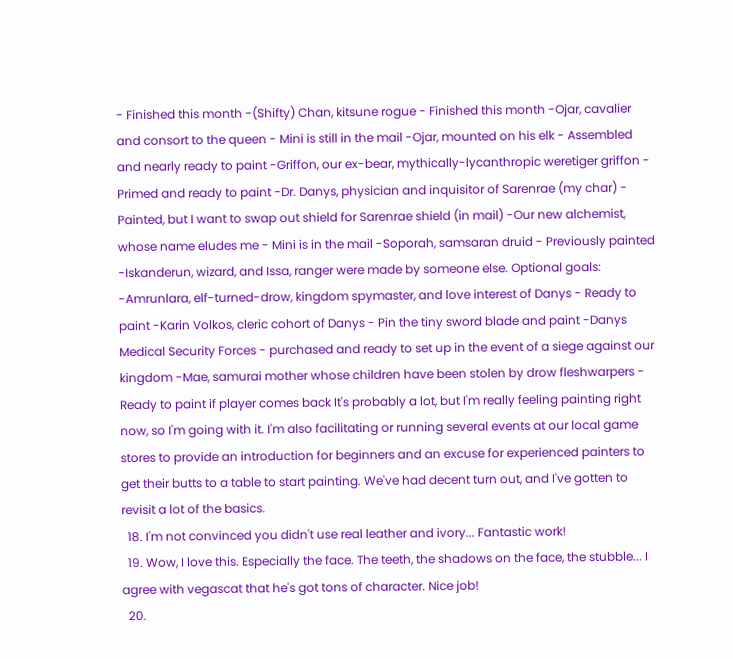- Finished this month -(Shifty) Chan, kitsune rogue - Finished this month -Ojar, cavalier and consort to the queen - Mini is still in the mail -Ojar, mounted on his elk - Assembled and nearly ready to paint -Griffon, our ex-bear, mythically-lycanthropic weretiger griffon - Primed and ready to paint -Dr. Danys, physician and inquisitor of Sarenrae (my char) - Painted, but I want to swap out shield for Sarenrae shield (in mail) -Our new alchemist, whose name eludes me - Mini is in the mail -Soporah, samsaran druid - Previously painted -Iskanderun, wizard, and Issa, ranger were made by someone else. Optional goals: -Amrunlara, elf-turned-drow, kingdom spymaster, and love interest of Danys - Ready to paint -Karin Volkos, cleric cohort of Danys - Pin the tiny sword blade and paint -Danys Medical Security Forces - purchased and ready to set up in the event of a siege against our kingdom -Mae, samurai mother whose children have been stolen by drow fleshwarpers - Ready to paint if player comes back It's probably a lot, but I'm really feeling painting right now, so I'm going with it. I'm also facilitating or running several events at our local game stores to provide an introduction for beginners and an excuse for experienced painters to get their butts to a table to start painting. We've had decent turn out, and I've gotten to revisit a lot of the basics.
  18. I'm not convinced you didn't use real leather and ivory... Fantastic work!
  19. Wow, I love this. Especially the face. The teeth, the shadows on the face, the stubble... I agree with vegascat that he's got tons of character. Nice job!
  20.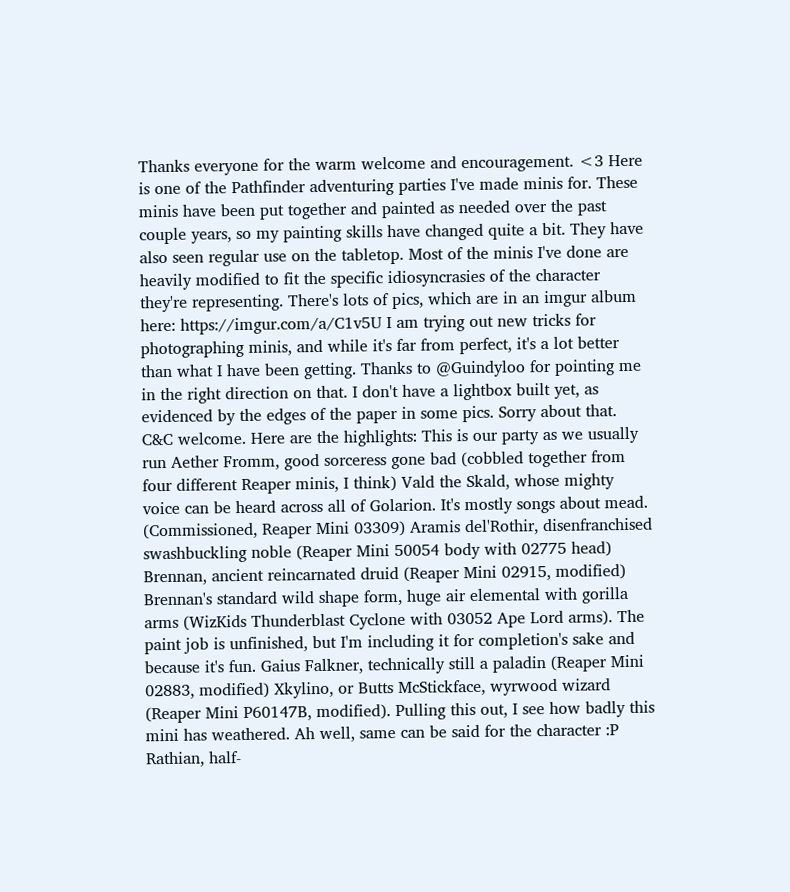Thanks everyone for the warm welcome and encouragement. <3 Here is one of the Pathfinder adventuring parties I've made minis for. These minis have been put together and painted as needed over the past couple years, so my painting skills have changed quite a bit. They have also seen regular use on the tabletop. Most of the minis I've done are heavily modified to fit the specific idiosyncrasies of the character they're representing. There's lots of pics, which are in an imgur album here: https://imgur.com/a/C1v5U I am trying out new tricks for photographing minis, and while it's far from perfect, it's a lot better than what I have been getting. Thanks to @Guindyloo for pointing me in the right direction on that. I don't have a lightbox built yet, as evidenced by the edges of the paper in some pics. Sorry about that. C&C welcome. Here are the highlights: This is our party as we usually run Aether Fromm, good sorceress gone bad (cobbled together from four different Reaper minis, I think) Vald the Skald, whose mighty voice can be heard across all of Golarion. It's mostly songs about mead. (Commissioned, Reaper Mini 03309) Aramis del'Rothir, disenfranchised swashbuckling noble (Reaper Mini 50054 body with 02775 head) Brennan, ancient reincarnated druid (Reaper Mini 02915, modified) Brennan's standard wild shape form, huge air elemental with gorilla arms (WizKids Thunderblast Cyclone with 03052 Ape Lord arms). The paint job is unfinished, but I'm including it for completion's sake and because it's fun. Gaius Falkner, technically still a paladin (Reaper Mini 02883, modified) Xkylino, or Butts McStickface, wyrwood wizard (Reaper Mini P60147B, modified). Pulling this out, I see how badly this mini has weathered. Ah well, same can be said for the character :P Rathian, half-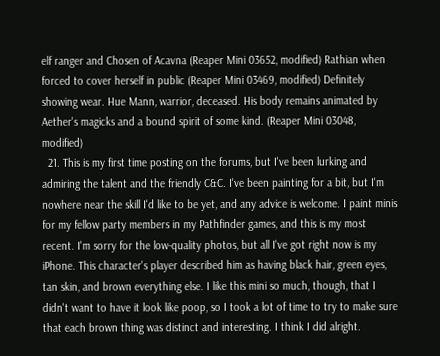elf ranger and Chosen of Acavna (Reaper Mini 03652, modified) Rathian when forced to cover herself in public (Reaper Mini 03469, modified) Definitely showing wear. Hue Mann, warrior, deceased. His body remains animated by Aether's magicks and a bound spirit of some kind. (Reaper Mini 03048, modified)
  21. This is my first time posting on the forums, but I've been lurking and admiring the talent and the friendly C&C. I've been painting for a bit, but I'm nowhere near the skill I'd like to be yet, and any advice is welcome. I paint minis for my fellow party members in my Pathfinder games, and this is my most recent. I'm sorry for the low-quality photos, but all I've got right now is my iPhone. This character's player described him as having black hair, green eyes, tan skin, and brown everything else. I like this mini so much, though, that I didn't want to have it look like poop, so I took a lot of time to try to make sure that each brown thing was distinct and interesting. I think I did alright.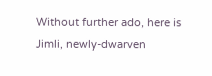Without further ado, here is Jimli, newly-dwarven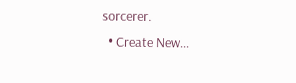sorcerer.
  • Create New...